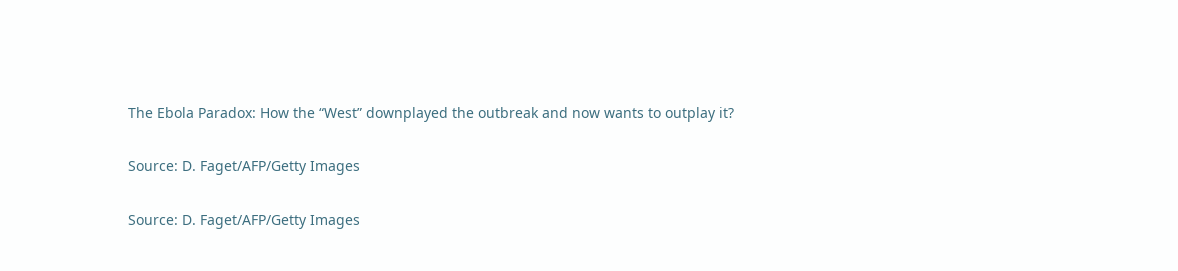The Ebola Paradox: How the “West” downplayed the outbreak and now wants to outplay it?

Source: D. Faget/AFP/Getty Images

Source: D. Faget/AFP/Getty Images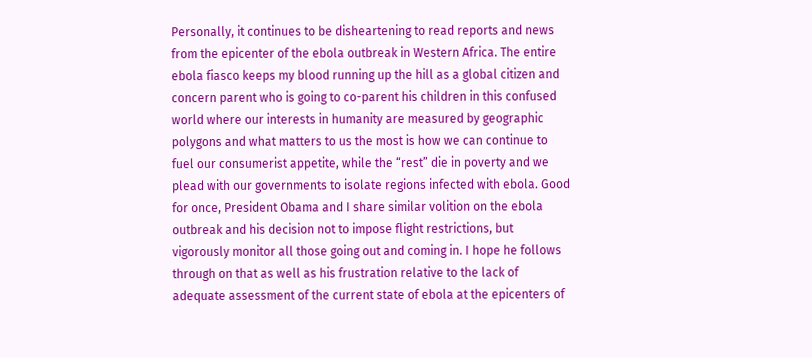Personally, it continues to be disheartening to read reports and news from the epicenter of the ebola outbreak in Western Africa. The entire ebola fiasco keeps my blood running up the hill as a global citizen and concern parent who is going to co-parent his children in this confused world where our interests in humanity are measured by geographic polygons and what matters to us the most is how we can continue to fuel our consumerist appetite, while the “rest” die in poverty and we plead with our governments to isolate regions infected with ebola. Good for once, President Obama and I share similar volition on the ebola outbreak and his decision not to impose flight restrictions, but vigorously monitor all those going out and coming in. I hope he follows through on that as well as his frustration relative to the lack of adequate assessment of the current state of ebola at the epicenters of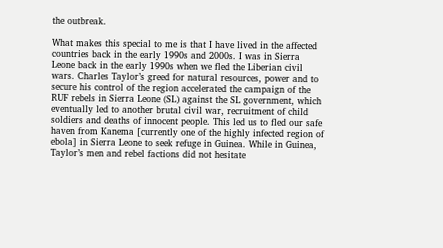the outbreak.

What makes this special to me is that I have lived in the affected countries back in the early 1990s and 2000s. I was in Sierra Leone back in the early 1990s when we fled the Liberian civil wars. Charles Taylor’s greed for natural resources, power and to secure his control of the region accelerated the campaign of the RUF rebels in Sierra Leone (SL) against the SL government, which eventually led to another brutal civil war, recruitment of child soldiers and deaths of innocent people. This led us to fled our safe haven from Kanema [currently one of the highly infected region of ebola] in Sierra Leone to seek refuge in Guinea. While in Guinea, Taylor’s men and rebel factions did not hesitate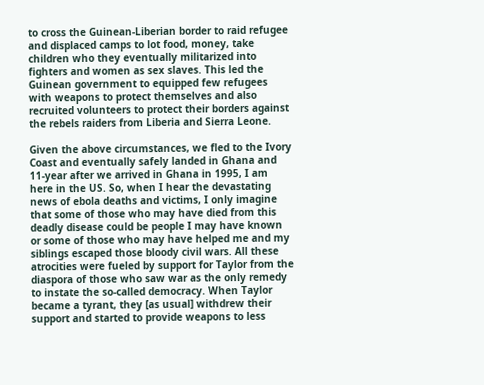to cross the Guinean-Liberian border to raid refugee and displaced camps to lot food, money, take children who they eventually militarized into fighters and women as sex slaves. This led the Guinean government to equipped few refugees with weapons to protect themselves and also recruited volunteers to protect their borders against the rebels raiders from Liberia and Sierra Leone.

Given the above circumstances, we fled to the Ivory Coast and eventually safely landed in Ghana and 11-year after we arrived in Ghana in 1995, I am here in the US. So, when I hear the devastating news of ebola deaths and victims, I only imagine that some of those who may have died from this deadly disease could be people I may have known or some of those who may have helped me and my siblings escaped those bloody civil wars. All these atrocities were fueled by support for Taylor from the diaspora of those who saw war as the only remedy to instate the so-called democracy. When Taylor became a tyrant, they [as usual] withdrew their support and started to provide weapons to less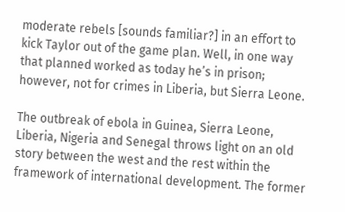moderate rebels [sounds familiar?] in an effort to kick Taylor out of the game plan. Well, in one way that planned worked as today he’s in prison; however, not for crimes in Liberia, but Sierra Leone.

The outbreak of ebola in Guinea, Sierra Leone, Liberia, Nigeria and Senegal throws light on an old story between the west and the rest within the framework of international development. The former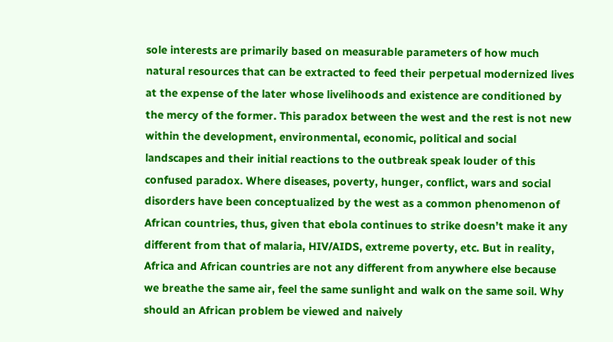sole interests are primarily based on measurable parameters of how much natural resources that can be extracted to feed their perpetual modernized lives at the expense of the later whose livelihoods and existence are conditioned by the mercy of the former. This paradox between the west and the rest is not new within the development, environmental, economic, political and social landscapes and their initial reactions to the outbreak speak louder of this confused paradox. Where diseases, poverty, hunger, conflict, wars and social disorders have been conceptualized by the west as a common phenomenon of African countries, thus, given that ebola continues to strike doesn’t make it any different from that of malaria, HIV/AIDS, extreme poverty, etc. But in reality, Africa and African countries are not any different from anywhere else because we breathe the same air, feel the same sunlight and walk on the same soil. Why should an African problem be viewed and naively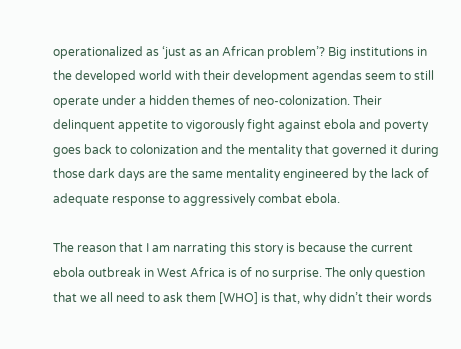operationalized as ‘just as an African problem’? Big institutions in the developed world with their development agendas seem to still operate under a hidden themes of neo-colonization. Their delinquent appetite to vigorously fight against ebola and poverty goes back to colonization and the mentality that governed it during those dark days are the same mentality engineered by the lack of adequate response to aggressively combat ebola.

The reason that I am narrating this story is because the current ebola outbreak in West Africa is of no surprise. The only question that we all need to ask them [WHO] is that, why didn’t their words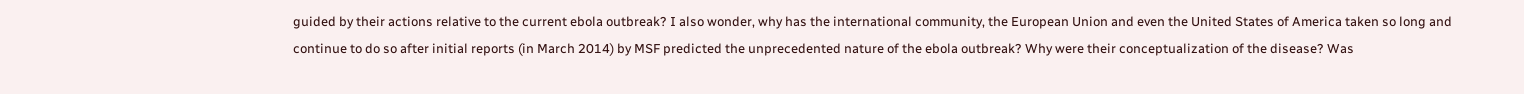guided by their actions relative to the current ebola outbreak? I also wonder, why has the international community, the European Union and even the United States of America taken so long and continue to do so after initial reports (in March 2014) by MSF predicted the unprecedented nature of the ebola outbreak? Why were their conceptualization of the disease? Was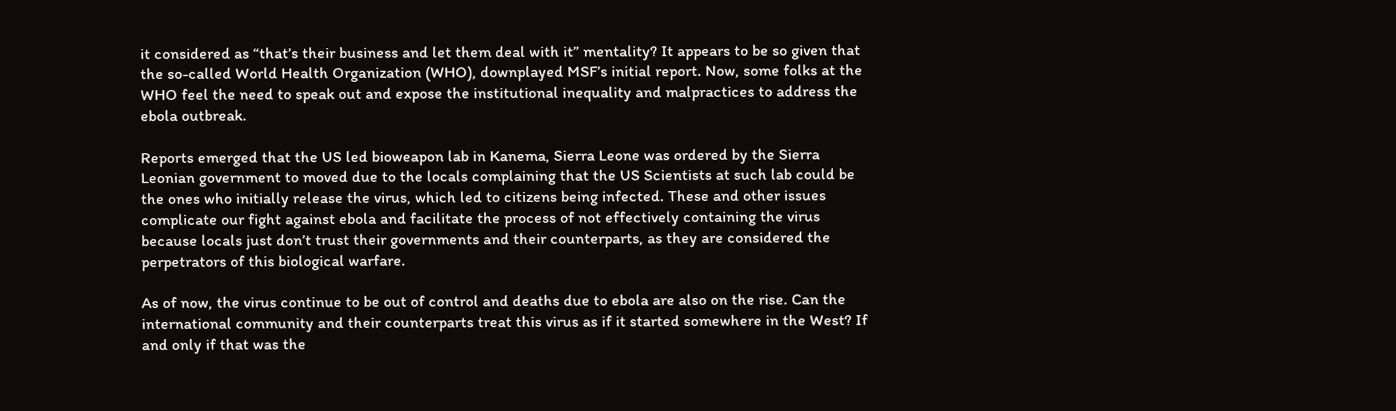it considered as “that’s their business and let them deal with it” mentality? It appears to be so given that the so-called World Health Organization (WHO), downplayed MSF’s initial report. Now, some folks at the WHO feel the need to speak out and expose the institutional inequality and malpractices to address the ebola outbreak.

Reports emerged that the US led bioweapon lab in Kanema, Sierra Leone was ordered by the Sierra Leonian government to moved due to the locals complaining that the US Scientists at such lab could be the ones who initially release the virus, which led to citizens being infected. These and other issues complicate our fight against ebola and facilitate the process of not effectively containing the virus because locals just don’t trust their governments and their counterparts, as they are considered the perpetrators of this biological warfare.

As of now, the virus continue to be out of control and deaths due to ebola are also on the rise. Can the international community and their counterparts treat this virus as if it started somewhere in the West? If and only if that was the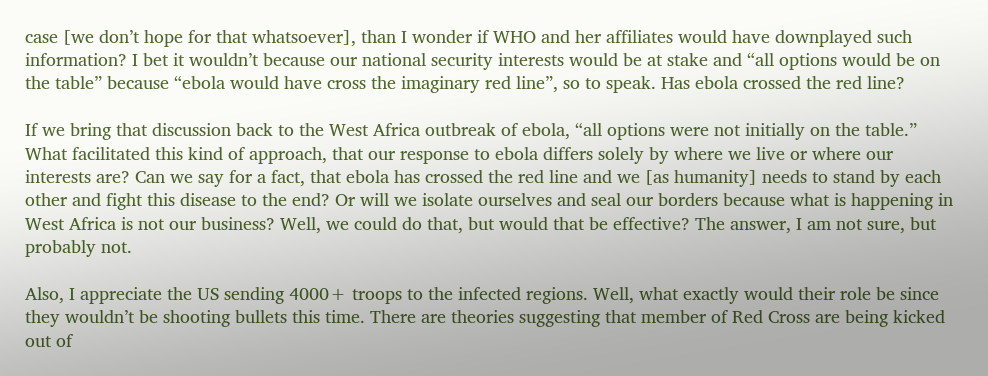case [we don’t hope for that whatsoever], than I wonder if WHO and her affiliates would have downplayed such information? I bet it wouldn’t because our national security interests would be at stake and “all options would be on the table” because “ebola would have cross the imaginary red line”, so to speak. Has ebola crossed the red line?

If we bring that discussion back to the West Africa outbreak of ebola, “all options were not initially on the table.” What facilitated this kind of approach, that our response to ebola differs solely by where we live or where our interests are? Can we say for a fact, that ebola has crossed the red line and we [as humanity] needs to stand by each other and fight this disease to the end? Or will we isolate ourselves and seal our borders because what is happening in West Africa is not our business? Well, we could do that, but would that be effective? The answer, I am not sure, but probably not.

Also, I appreciate the US sending 4000+ troops to the infected regions. Well, what exactly would their role be since they wouldn’t be shooting bullets this time. There are theories suggesting that member of Red Cross are being kicked out of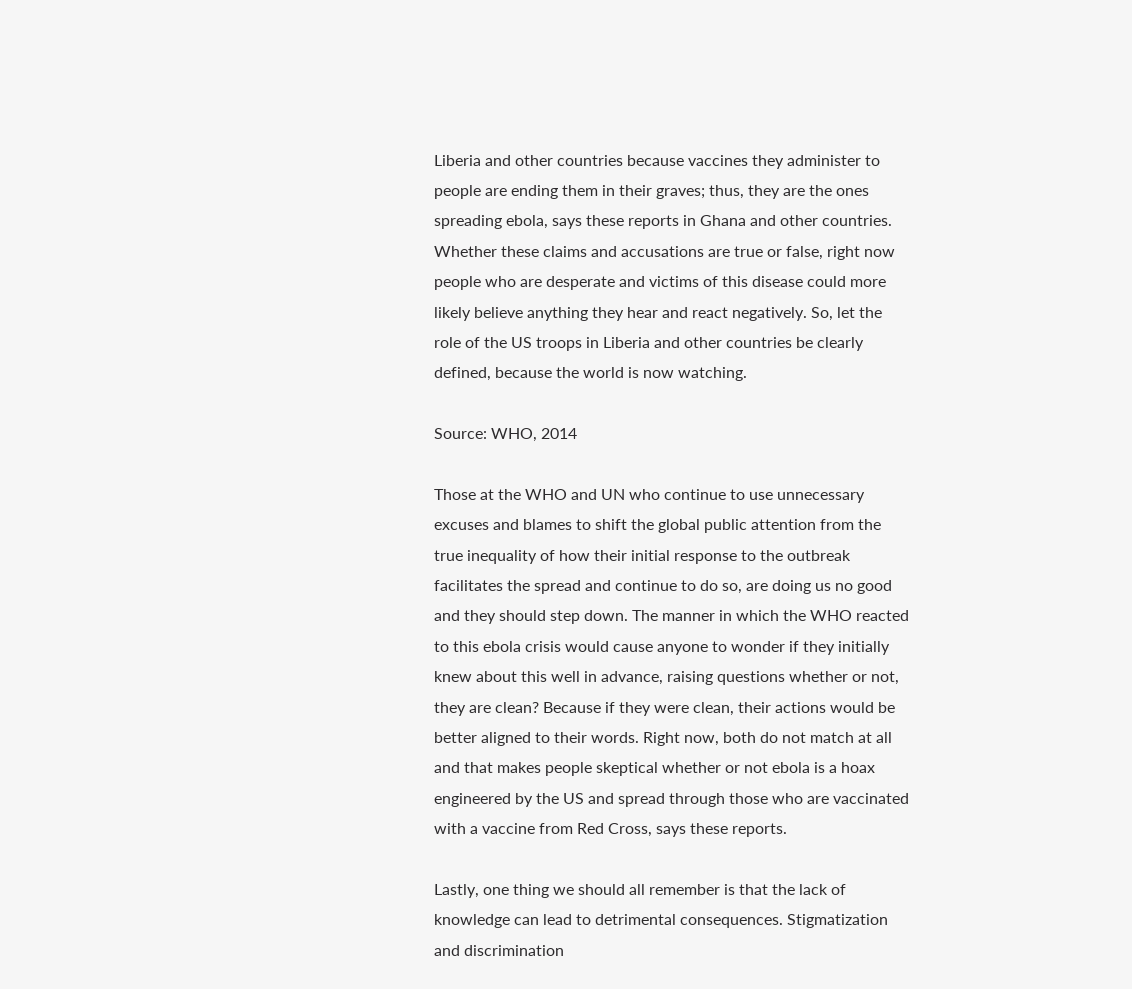Liberia and other countries because vaccines they administer to people are ending them in their graves; thus, they are the ones spreading ebola, says these reports in Ghana and other countries. Whether these claims and accusations are true or false, right now people who are desperate and victims of this disease could more likely believe anything they hear and react negatively. So, let the role of the US troops in Liberia and other countries be clearly defined, because the world is now watching.

Source: WHO, 2014

Those at the WHO and UN who continue to use unnecessary excuses and blames to shift the global public attention from the true inequality of how their initial response to the outbreak facilitates the spread and continue to do so, are doing us no good and they should step down. The manner in which the WHO reacted to this ebola crisis would cause anyone to wonder if they initially knew about this well in advance, raising questions whether or not, they are clean? Because if they were clean, their actions would be better aligned to their words. Right now, both do not match at all and that makes people skeptical whether or not ebola is a hoax engineered by the US and spread through those who are vaccinated with a vaccine from Red Cross, says these reports.

Lastly, one thing we should all remember is that the lack of knowledge can lead to detrimental consequences. Stigmatization and discrimination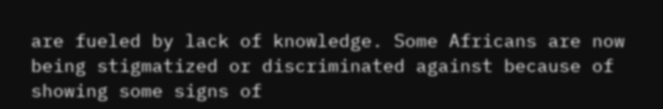are fueled by lack of knowledge. Some Africans are now being stigmatized or discriminated against because of showing some signs of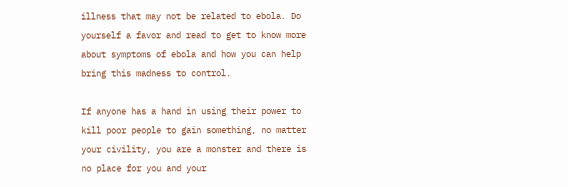illness that may not be related to ebola. Do yourself a favor and read to get to know more about symptoms of ebola and how you can help bring this madness to control.

If anyone has a hand in using their power to kill poor people to gain something, no matter your civility, you are a monster and there is no place for you and your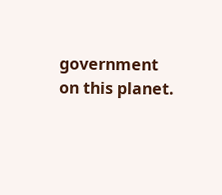government on this planet.